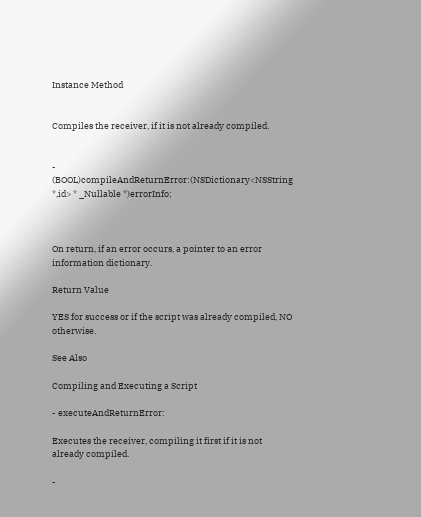Instance Method


Compiles the receiver, if it is not already compiled.


- (BOOL)compileAndReturnError:(NSDictionary<NSString *,id> * _Nullable *)errorInfo;



On return, if an error occurs, a pointer to an error information dictionary.

Return Value

YES for success or if the script was already compiled, NO otherwise.

See Also

Compiling and Executing a Script

- executeAndReturnError:

Executes the receiver, compiling it first if it is not already compiled.

-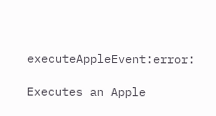executeAppleEvent:error:

Executes an Apple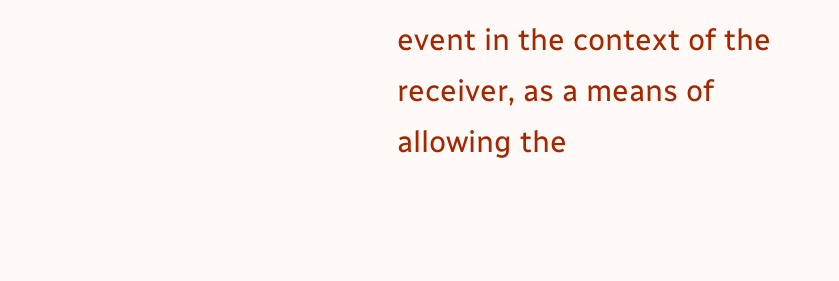event in the context of the receiver, as a means of allowing the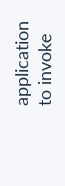application to invoke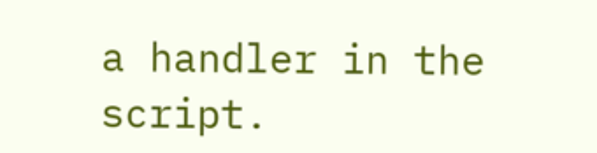a handler in the script.